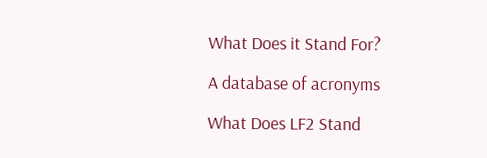What Does it Stand For?

A database of acronyms

What Does LF2 Stand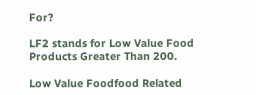For?

LF2 stands for Low Value Food Products Greater Than 200.

Low Value Foodfood Related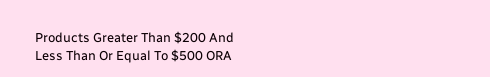Products Greater Than $200 And Less Than Or Equal To $500 ORA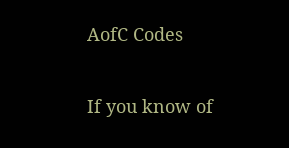AofC Codes

If you know of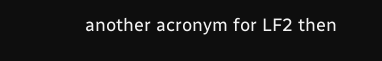another acronym for LF2 then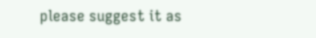please suggest it as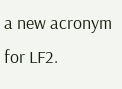a new acronym for LF2.